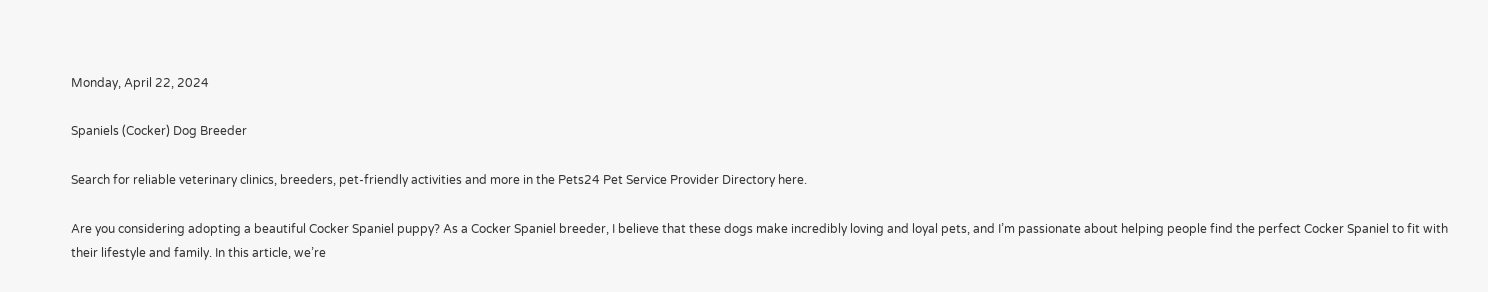Monday, April 22, 2024

Spaniels (Cocker) Dog Breeder

Search for reliable veterinary clinics, breeders, pet-friendly activities and more in the Pets24 Pet Service Provider Directory here.

Are you considering adopting a beautiful Cocker Spaniel puppy? As a Cocker Spaniel breeder, I believe that these dogs make incredibly loving and loyal pets, and I’m passionate about helping people find the perfect Cocker Spaniel to fit with their lifestyle and family. In this article, we’re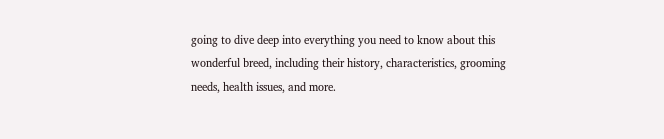going to dive deep into everything you need to know about this wonderful breed, including their history, characteristics, grooming needs, health issues, and more.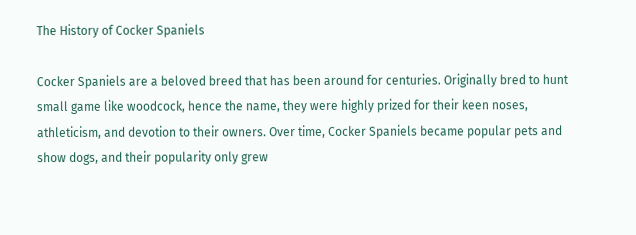The History of Cocker Spaniels

Cocker Spaniels are a beloved breed that has been around for centuries. Originally bred to hunt small game like woodcock, hence the name, they were highly prized for their keen noses, athleticism, and devotion to their owners. Over time, Cocker Spaniels became popular pets and show dogs, and their popularity only grew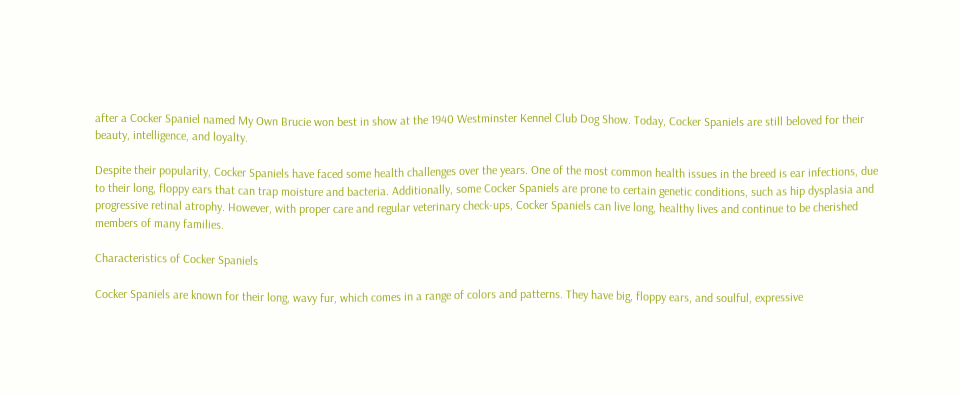after a Cocker Spaniel named My Own Brucie won best in show at the 1940 Westminster Kennel Club Dog Show. Today, Cocker Spaniels are still beloved for their beauty, intelligence, and loyalty.

Despite their popularity, Cocker Spaniels have faced some health challenges over the years. One of the most common health issues in the breed is ear infections, due to their long, floppy ears that can trap moisture and bacteria. Additionally, some Cocker Spaniels are prone to certain genetic conditions, such as hip dysplasia and progressive retinal atrophy. However, with proper care and regular veterinary check-ups, Cocker Spaniels can live long, healthy lives and continue to be cherished members of many families.

Characteristics of Cocker Spaniels

Cocker Spaniels are known for their long, wavy fur, which comes in a range of colors and patterns. They have big, floppy ears, and soulful, expressive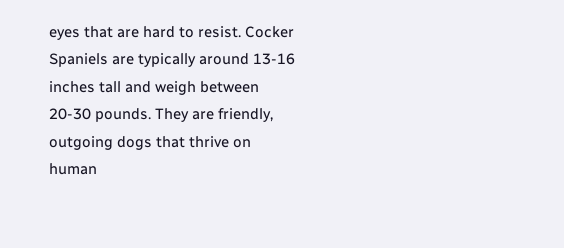eyes that are hard to resist. Cocker Spaniels are typically around 13-16 inches tall and weigh between 20-30 pounds. They are friendly, outgoing dogs that thrive on human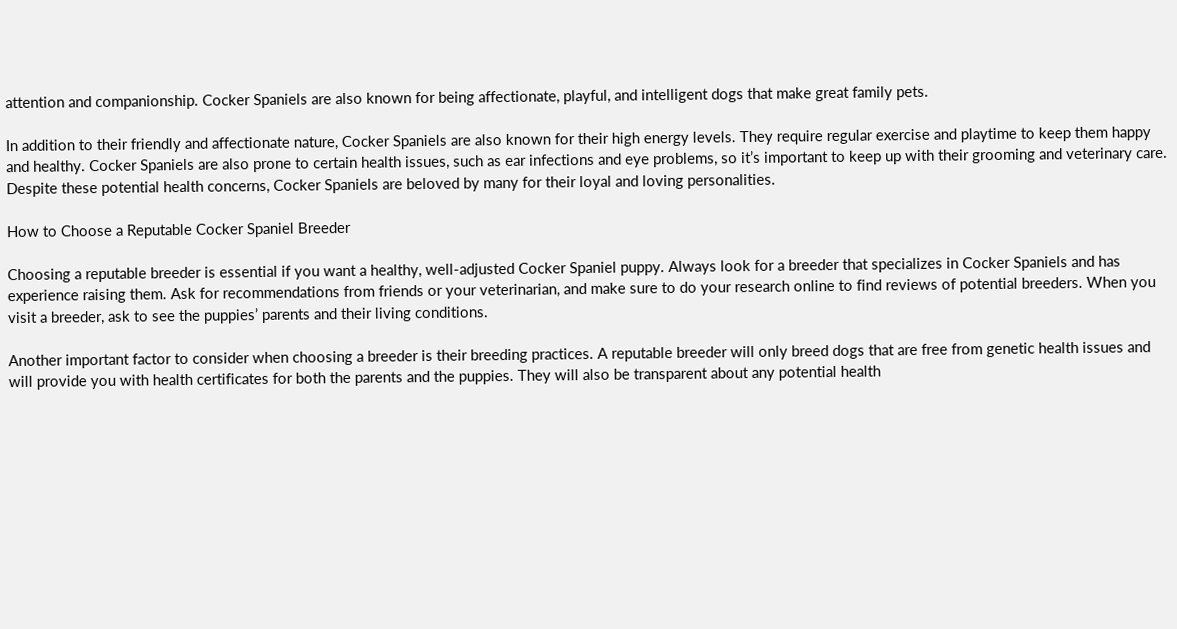attention and companionship. Cocker Spaniels are also known for being affectionate, playful, and intelligent dogs that make great family pets.

In addition to their friendly and affectionate nature, Cocker Spaniels are also known for their high energy levels. They require regular exercise and playtime to keep them happy and healthy. Cocker Spaniels are also prone to certain health issues, such as ear infections and eye problems, so it’s important to keep up with their grooming and veterinary care. Despite these potential health concerns, Cocker Spaniels are beloved by many for their loyal and loving personalities.

How to Choose a Reputable Cocker Spaniel Breeder

Choosing a reputable breeder is essential if you want a healthy, well-adjusted Cocker Spaniel puppy. Always look for a breeder that specializes in Cocker Spaniels and has experience raising them. Ask for recommendations from friends or your veterinarian, and make sure to do your research online to find reviews of potential breeders. When you visit a breeder, ask to see the puppies’ parents and their living conditions.

Another important factor to consider when choosing a breeder is their breeding practices. A reputable breeder will only breed dogs that are free from genetic health issues and will provide you with health certificates for both the parents and the puppies. They will also be transparent about any potential health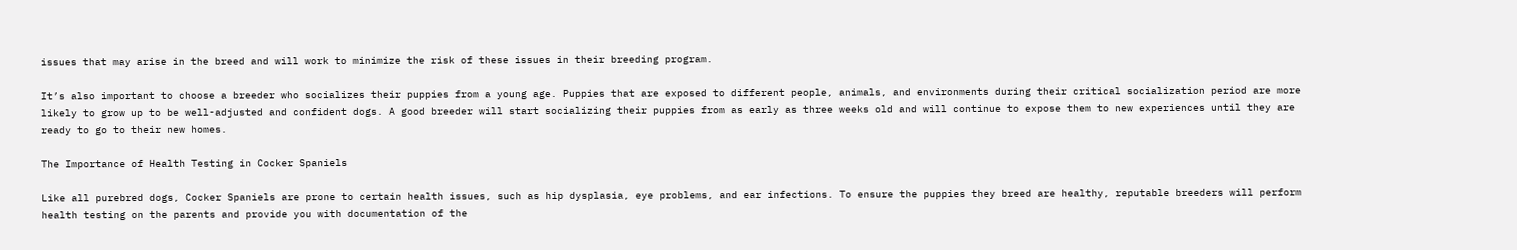issues that may arise in the breed and will work to minimize the risk of these issues in their breeding program.

It’s also important to choose a breeder who socializes their puppies from a young age. Puppies that are exposed to different people, animals, and environments during their critical socialization period are more likely to grow up to be well-adjusted and confident dogs. A good breeder will start socializing their puppies from as early as three weeks old and will continue to expose them to new experiences until they are ready to go to their new homes.

The Importance of Health Testing in Cocker Spaniels

Like all purebred dogs, Cocker Spaniels are prone to certain health issues, such as hip dysplasia, eye problems, and ear infections. To ensure the puppies they breed are healthy, reputable breeders will perform health testing on the parents and provide you with documentation of the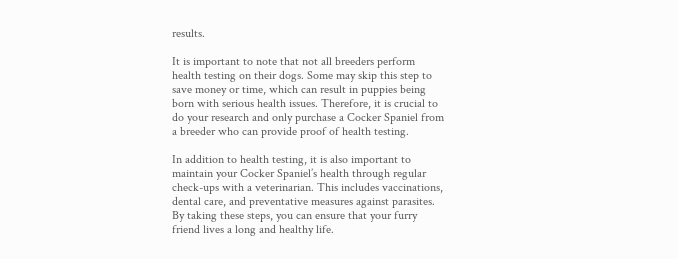results.

It is important to note that not all breeders perform health testing on their dogs. Some may skip this step to save money or time, which can result in puppies being born with serious health issues. Therefore, it is crucial to do your research and only purchase a Cocker Spaniel from a breeder who can provide proof of health testing.

In addition to health testing, it is also important to maintain your Cocker Spaniel’s health through regular check-ups with a veterinarian. This includes vaccinations, dental care, and preventative measures against parasites. By taking these steps, you can ensure that your furry friend lives a long and healthy life.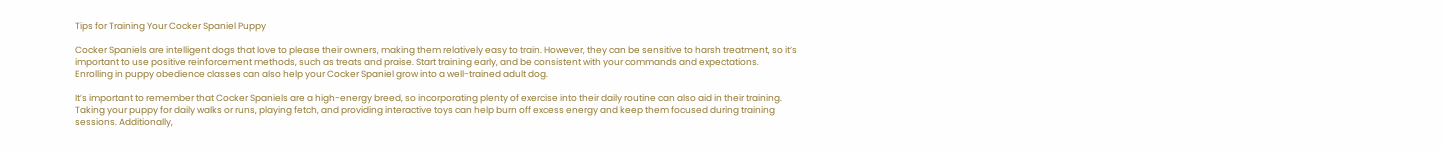Tips for Training Your Cocker Spaniel Puppy

Cocker Spaniels are intelligent dogs that love to please their owners, making them relatively easy to train. However, they can be sensitive to harsh treatment, so it’s important to use positive reinforcement methods, such as treats and praise. Start training early, and be consistent with your commands and expectations. Enrolling in puppy obedience classes can also help your Cocker Spaniel grow into a well-trained adult dog.

It’s important to remember that Cocker Spaniels are a high-energy breed, so incorporating plenty of exercise into their daily routine can also aid in their training. Taking your puppy for daily walks or runs, playing fetch, and providing interactive toys can help burn off excess energy and keep them focused during training sessions. Additionally,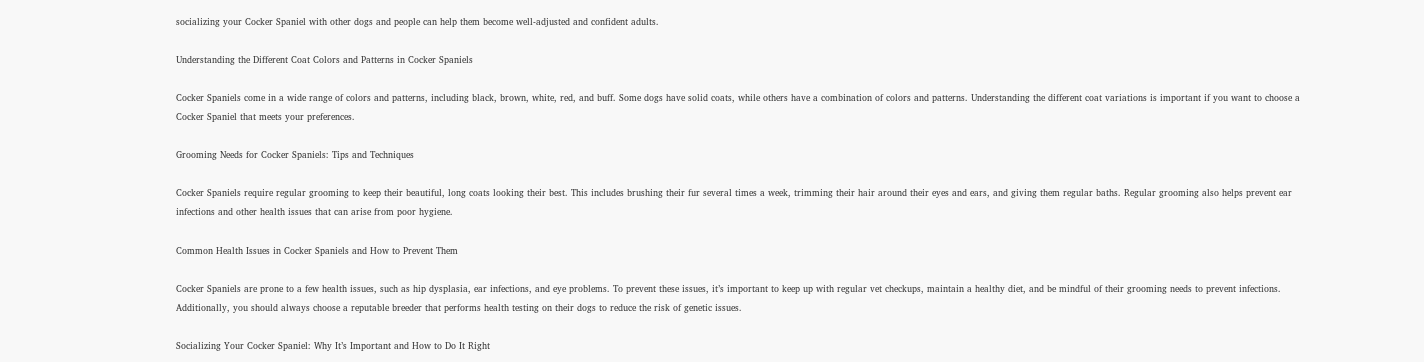socializing your Cocker Spaniel with other dogs and people can help them become well-adjusted and confident adults.

Understanding the Different Coat Colors and Patterns in Cocker Spaniels

Cocker Spaniels come in a wide range of colors and patterns, including black, brown, white, red, and buff. Some dogs have solid coats, while others have a combination of colors and patterns. Understanding the different coat variations is important if you want to choose a Cocker Spaniel that meets your preferences.

Grooming Needs for Cocker Spaniels: Tips and Techniques

Cocker Spaniels require regular grooming to keep their beautiful, long coats looking their best. This includes brushing their fur several times a week, trimming their hair around their eyes and ears, and giving them regular baths. Regular grooming also helps prevent ear infections and other health issues that can arise from poor hygiene.

Common Health Issues in Cocker Spaniels and How to Prevent Them

Cocker Spaniels are prone to a few health issues, such as hip dysplasia, ear infections, and eye problems. To prevent these issues, it’s important to keep up with regular vet checkups, maintain a healthy diet, and be mindful of their grooming needs to prevent infections. Additionally, you should always choose a reputable breeder that performs health testing on their dogs to reduce the risk of genetic issues.

Socializing Your Cocker Spaniel: Why It’s Important and How to Do It Right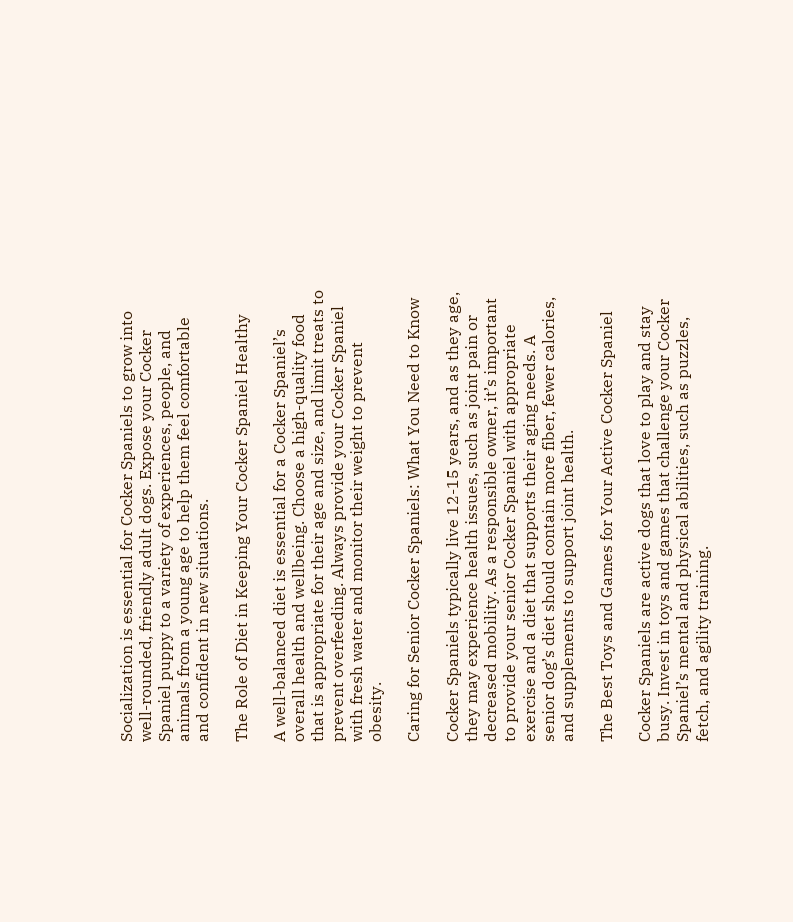Socialization is essential for Cocker Spaniels to grow into well-rounded, friendly adult dogs. Expose your Cocker Spaniel puppy to a variety of experiences, people, and animals from a young age to help them feel comfortable and confident in new situations.

The Role of Diet in Keeping Your Cocker Spaniel Healthy

A well-balanced diet is essential for a Cocker Spaniel’s overall health and wellbeing. Choose a high-quality food that is appropriate for their age and size, and limit treats to prevent overfeeding. Always provide your Cocker Spaniel with fresh water and monitor their weight to prevent obesity.

Caring for Senior Cocker Spaniels: What You Need to Know

Cocker Spaniels typically live 12-15 years, and as they age, they may experience health issues, such as joint pain or decreased mobility. As a responsible owner, it’s important to provide your senior Cocker Spaniel with appropriate exercise and a diet that supports their aging needs. A senior dog’s diet should contain more fiber, fewer calories, and supplements to support joint health.

The Best Toys and Games for Your Active Cocker Spaniel

Cocker Spaniels are active dogs that love to play and stay busy. Invest in toys and games that challenge your Cocker Spaniel’s mental and physical abilities, such as puzzles, fetch, and agility training.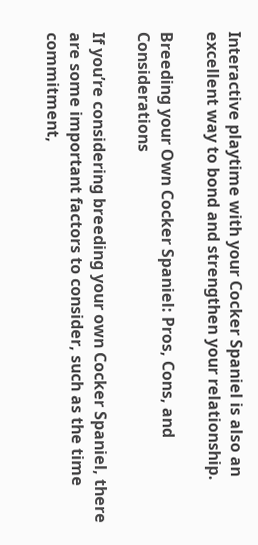Interactive playtime with your Cocker Spaniel is also an excellent way to bond and strengthen your relationship.

Breeding your Own Cocker Spaniel: Pros, Cons, and Considerations

If you’re considering breeding your own Cocker Spaniel, there are some important factors to consider, such as the time commitment,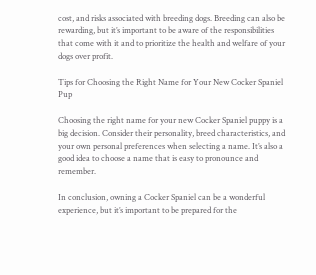cost, and risks associated with breeding dogs. Breeding can also be rewarding, but it’s important to be aware of the responsibilities that come with it and to prioritize the health and welfare of your dogs over profit.

Tips for Choosing the Right Name for Your New Cocker Spaniel Pup

Choosing the right name for your new Cocker Spaniel puppy is a big decision. Consider their personality, breed characteristics, and your own personal preferences when selecting a name. It’s also a good idea to choose a name that is easy to pronounce and remember.

In conclusion, owning a Cocker Spaniel can be a wonderful experience, but it’s important to be prepared for the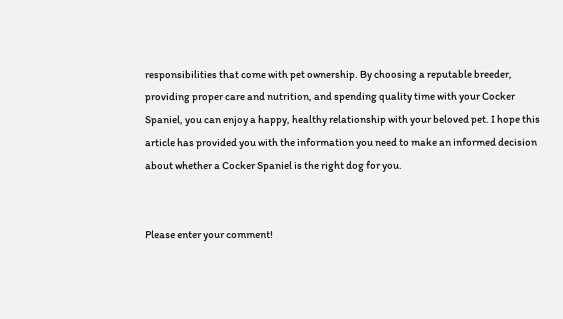responsibilities that come with pet ownership. By choosing a reputable breeder, providing proper care and nutrition, and spending quality time with your Cocker Spaniel, you can enjoy a happy, healthy relationship with your beloved pet. I hope this article has provided you with the information you need to make an informed decision about whether a Cocker Spaniel is the right dog for you.


Please enter your comment!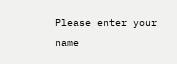Please enter your name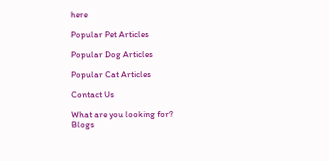here

Popular Pet Articles

Popular Dog Articles

Popular Cat Articles

Contact Us

What are you looking for?
Blogs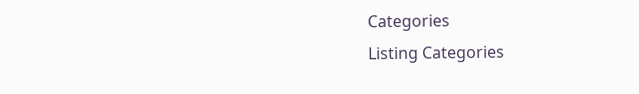Categories
Listing Categories